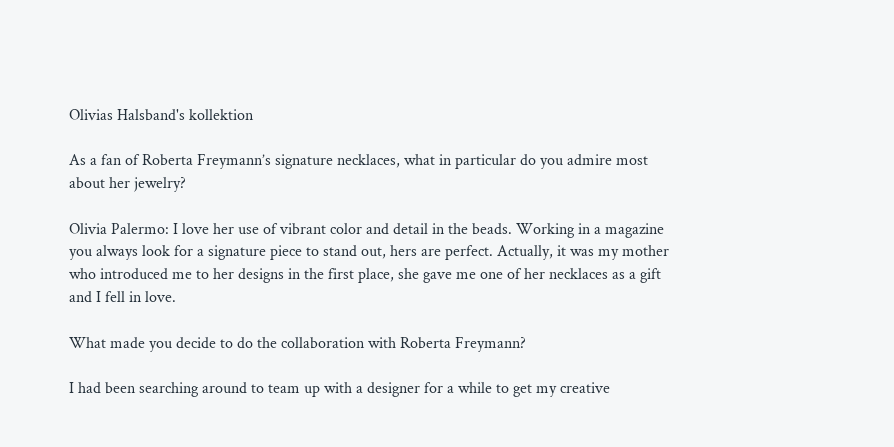Olivias Halsband's kollektion

As a fan of Roberta Freymann’s signature necklaces, what in particular do you admire most about her jewelry?

Olivia Palermo: I love her use of vibrant color and detail in the beads. Working in a magazine you always look for a signature piece to stand out, hers are perfect. Actually, it was my mother who introduced me to her designs in the first place, she gave me one of her necklaces as a gift and I fell in love.

What made you decide to do the collaboration with Roberta Freymann?

I had been searching around to team up with a designer for a while to get my creative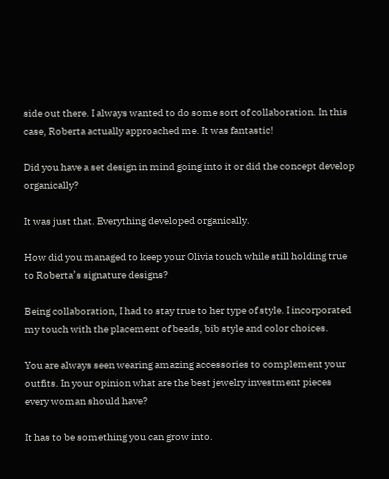side out there. I always wanted to do some sort of collaboration. In this case, Roberta actually approached me. It was fantastic!

Did you have a set design in mind going into it or did the concept develop organically?

It was just that. Everything developed organically.

How did you managed to keep your Olivia touch while still holding true to Roberta’s signature designs?

Being collaboration, I had to stay true to her type of style. I incorporated my touch with the placement of beads, bib style and color choices.

You are always seen wearing amazing accessories to complement your outfits. In your opinion what are the best jewelry investment pieces every woman should have?

It has to be something you can grow into.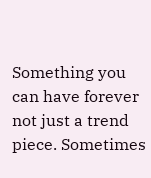Something you can have forever not just a trend piece. Sometimes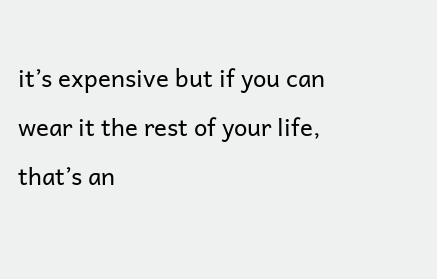it’s expensive but if you can wear it the rest of your life, that’s an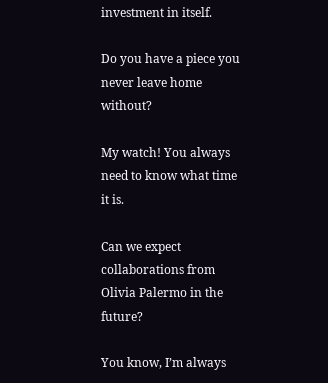investment in itself.

Do you have a piece you never leave home without?

My watch! You always need to know what time it is.

Can we expect collaborations from Olivia Palermo in the future?

You know, I’m always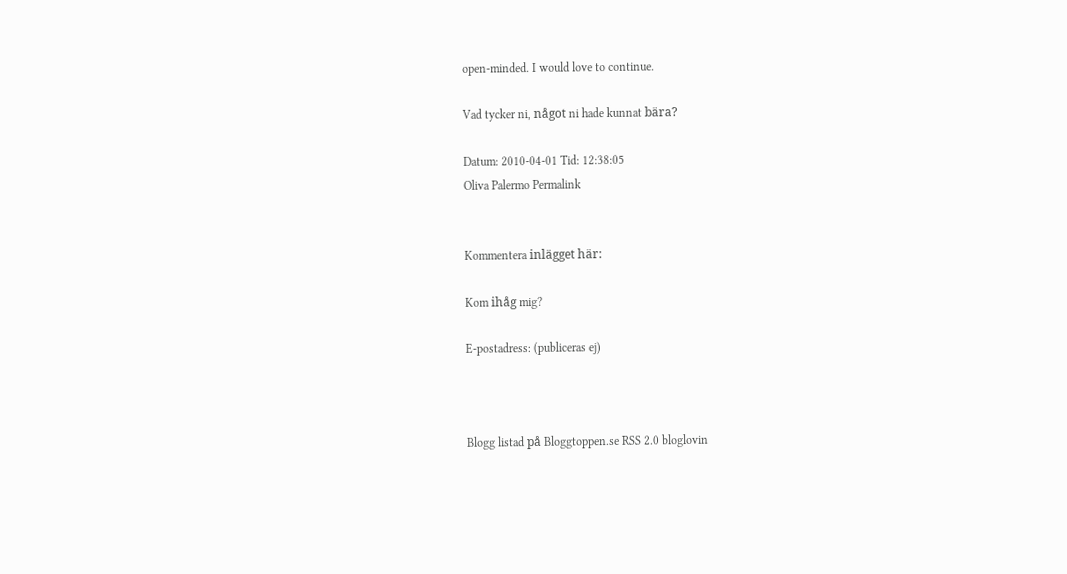open-minded. I would love to continue.

Vad tycker ni, något ni hade kunnat bära?

Datum: 2010-04-01 Tid: 12:38:05
Oliva Palermo Permalink


Kommentera inlägget här:

Kom ihåg mig?

E-postadress: (publiceras ej)



Blogg listad på Bloggtoppen.se RSS 2.0 bloglovin